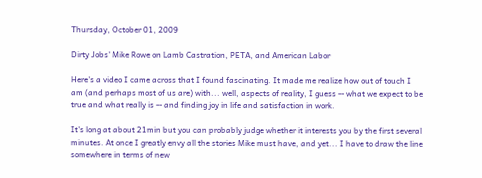Thursday, October 01, 2009

Dirty Jobs' Mike Rowe on Lamb Castration, PETA, and American Labor

Here's a video I came across that I found fascinating. It made me realize how out of touch I am (and perhaps most of us are) with... well, aspects of reality, I guess -- what we expect to be true and what really is -- and finding joy in life and satisfaction in work.

It's long at about 21min but you can probably judge whether it interests you by the first several minutes. At once I greatly envy all the stories Mike must have, and yet... I have to draw the line somewhere in terms of new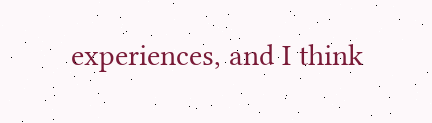experiences, and I think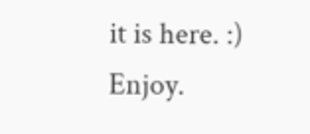it is here. :) Enjoy.